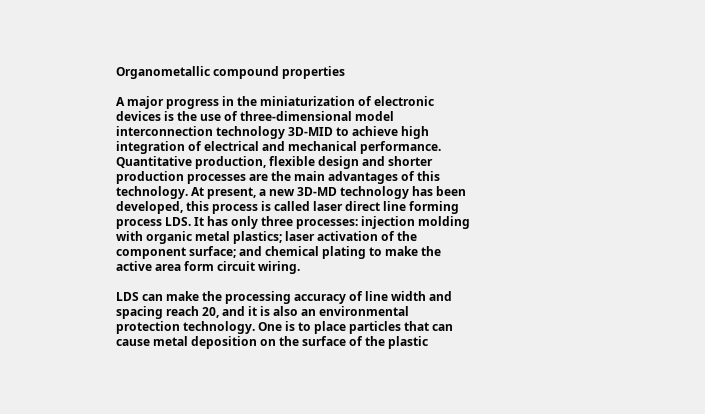Organometallic compound properties

A major progress in the miniaturization of electronic devices is the use of three-dimensional model interconnection technology 3D-MID to achieve high integration of electrical and mechanical performance. Quantitative production, flexible design and shorter production processes are the main advantages of this technology. At present, a new 3D-MD technology has been developed, this process is called laser direct line forming process LDS. It has only three processes: injection molding with organic metal plastics; laser activation of the component surface; and chemical plating to make the active area form circuit wiring.

LDS can make the processing accuracy of line width and spacing reach 20, and it is also an environmental protection technology. One is to place particles that can cause metal deposition on the surface of the plastic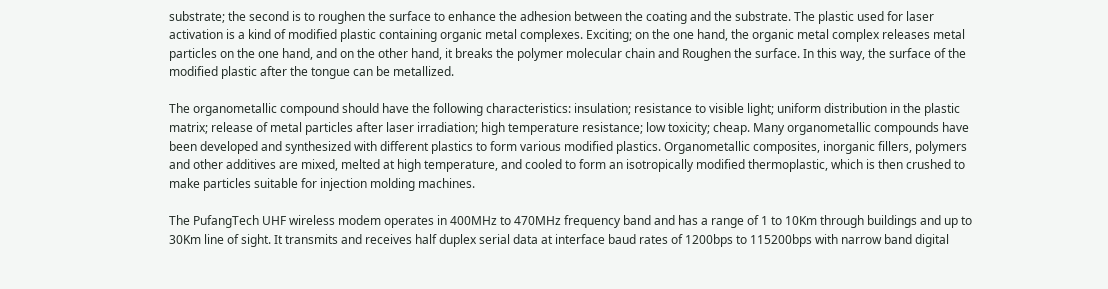substrate; the second is to roughen the surface to enhance the adhesion between the coating and the substrate. The plastic used for laser activation is a kind of modified plastic containing organic metal complexes. Exciting; on the one hand, the organic metal complex releases metal particles on the one hand, and on the other hand, it breaks the polymer molecular chain and Roughen the surface. In this way, the surface of the modified plastic after the tongue can be metallized.

The organometallic compound should have the following characteristics: insulation; resistance to visible light; uniform distribution in the plastic matrix; release of metal particles after laser irradiation; high temperature resistance; low toxicity; cheap. Many organometallic compounds have been developed and synthesized with different plastics to form various modified plastics. Organometallic composites, inorganic fillers, polymers and other additives are mixed, melted at high temperature, and cooled to form an isotropically modified thermoplastic, which is then crushed to make particles suitable for injection molding machines.

The PufangTech UHF wireless modem operates in 400MHz to 470MHz frequency band and has a range of 1 to 10Km through buildings and up to 30Km line of sight. It transmits and receives half duplex serial data at interface baud rates of 1200bps to 115200bps with narrow band digital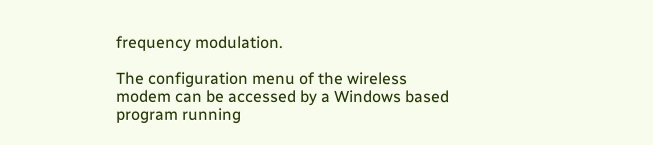frequency modulation.

The configuration menu of the wireless modem can be accessed by a Windows based program running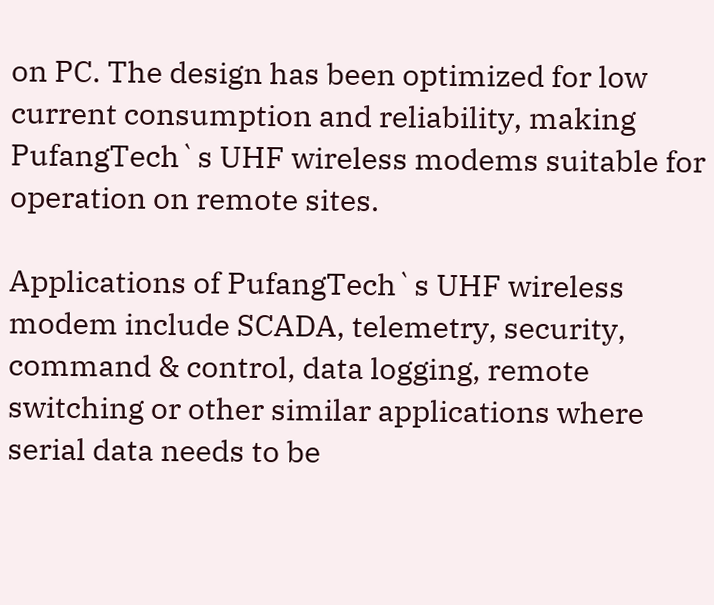on PC. The design has been optimized for low current consumption and reliability, making PufangTech`s UHF wireless modems suitable for operation on remote sites.

Applications of PufangTech`s UHF wireless modem include SCADA, telemetry, security, command & control, data logging, remote switching or other similar applications where serial data needs to be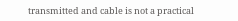transmitted and cable is not a practical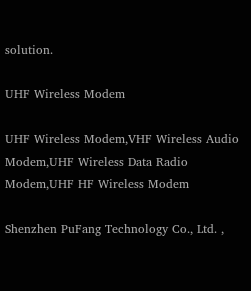solution.

UHF Wireless Modem

UHF Wireless Modem,VHF Wireless Audio Modem,UHF Wireless Data Radio Modem,UHF HF Wireless Modem

Shenzhen PuFang Technology Co., Ltd. ,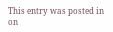This entry was posted in on